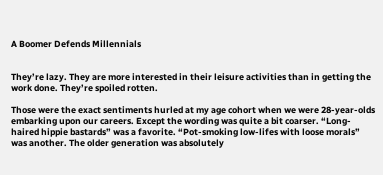A Boomer Defends Millennials


They’re lazy. They are more interested in their leisure activities than in getting the work done. They’re spoiled rotten.

Those were the exact sentiments hurled at my age cohort when we were 28-year-olds embarking upon our careers. Except the wording was quite a bit coarser. “Long-haired hippie bastards” was a favorite. “Pot-smoking low-lifes with loose morals” was another. The older generation was absolutely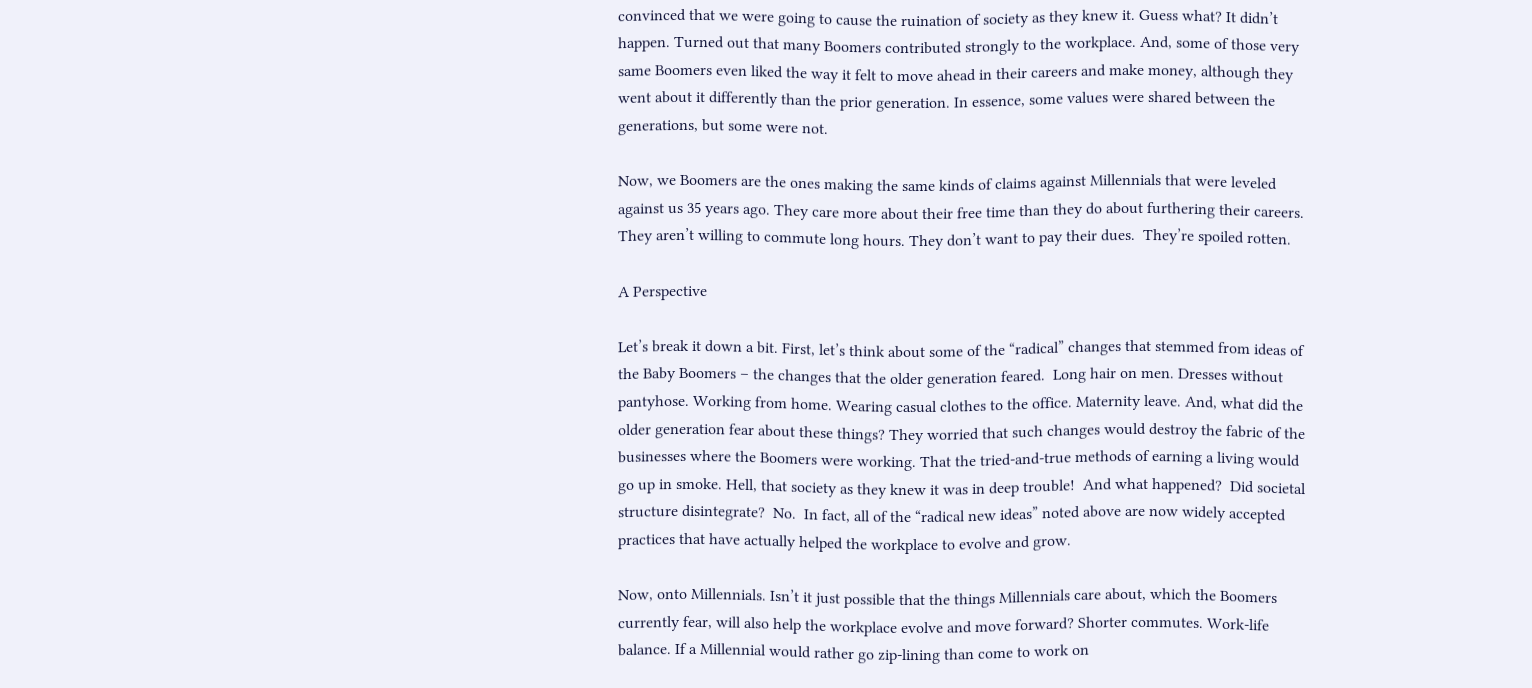convinced that we were going to cause the ruination of society as they knew it. Guess what? It didn’t happen. Turned out that many Boomers contributed strongly to the workplace. And, some of those very same Boomers even liked the way it felt to move ahead in their careers and make money, although they went about it differently than the prior generation. In essence, some values were shared between the generations, but some were not.

Now, we Boomers are the ones making the same kinds of claims against Millennials that were leveled against us 35 years ago. They care more about their free time than they do about furthering their careers. They aren’t willing to commute long hours. They don’t want to pay their dues.  They’re spoiled rotten.

A Perspective

Let’s break it down a bit. First, let’s think about some of the “radical” changes that stemmed from ideas of the Baby Boomers – the changes that the older generation feared.  Long hair on men. Dresses without pantyhose. Working from home. Wearing casual clothes to the office. Maternity leave. And, what did the older generation fear about these things? They worried that such changes would destroy the fabric of the businesses where the Boomers were working. That the tried-and-true methods of earning a living would go up in smoke. Hell, that society as they knew it was in deep trouble!  And what happened?  Did societal structure disintegrate?  No.  In fact, all of the “radical new ideas” noted above are now widely accepted practices that have actually helped the workplace to evolve and grow.

Now, onto Millennials. Isn’t it just possible that the things Millennials care about, which the Boomers currently fear, will also help the workplace evolve and move forward? Shorter commutes. Work-life balance. If a Millennial would rather go zip-lining than come to work on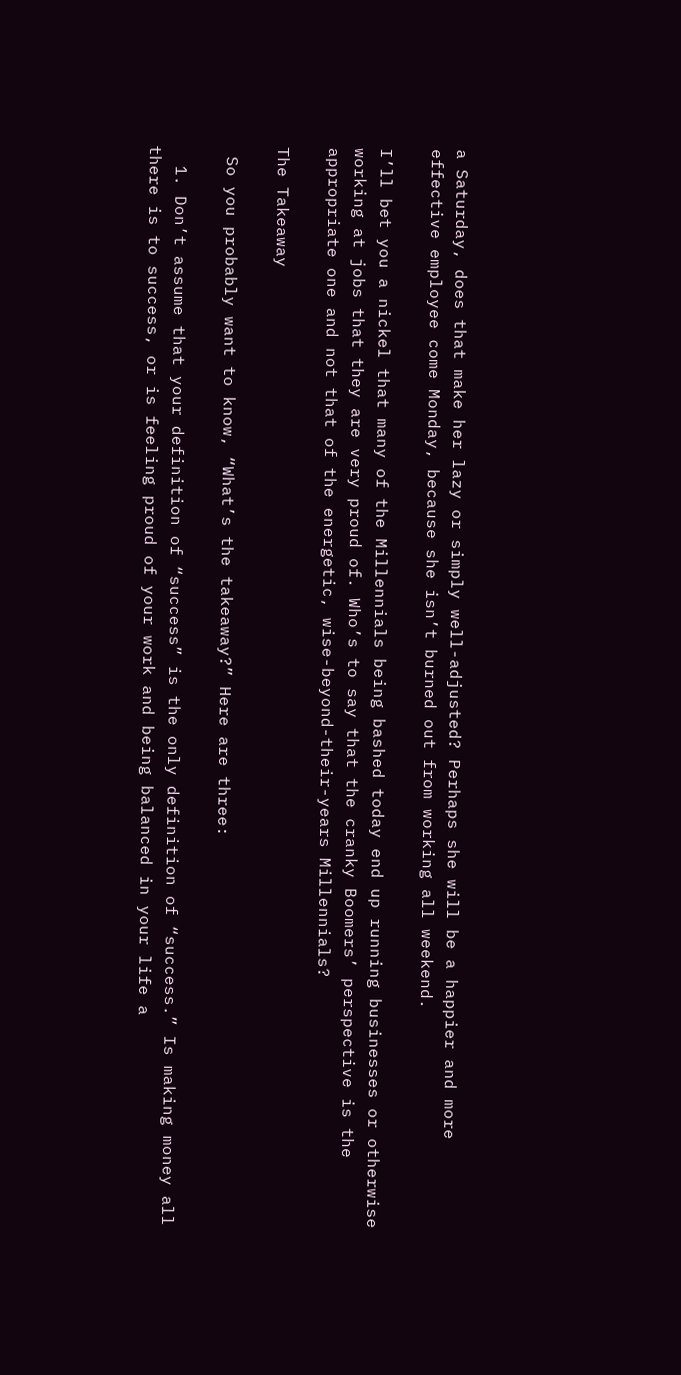a Saturday, does that make her lazy or simply well-adjusted? Perhaps she will be a happier and more effective employee come Monday, because she isn’t burned out from working all weekend.

I’ll bet you a nickel that many of the Millennials being bashed today end up running businesses or otherwise working at jobs that they are very proud of. Who’s to say that the cranky Boomers’ perspective is the appropriate one and not that of the energetic, wise-beyond-their-years Millennials?

The Takeaway

 So you probably want to know, “What’s the takeaway?” Here are three:

  1. Don’t assume that your definition of “success” is the only definition of “success.” Is making money all there is to success, or is feeling proud of your work and being balanced in your life a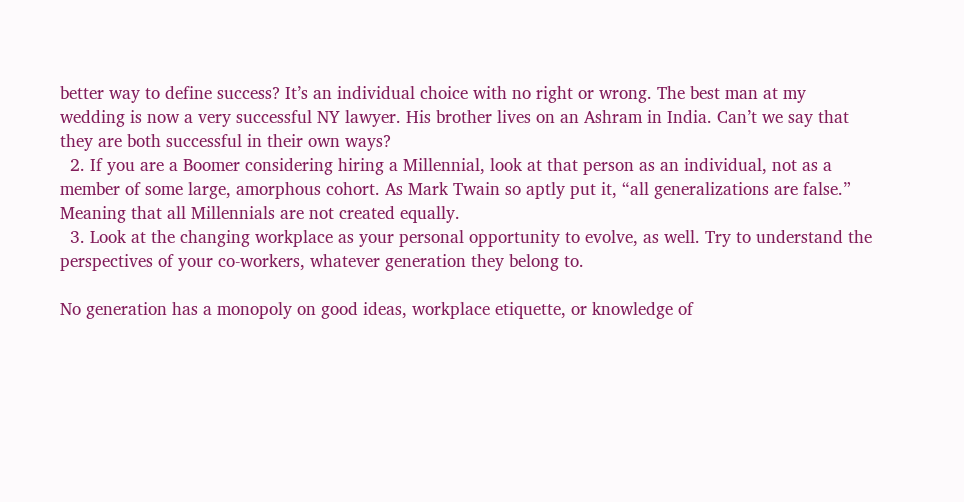better way to define success? It’s an individual choice with no right or wrong. The best man at my wedding is now a very successful NY lawyer. His brother lives on an Ashram in India. Can’t we say that they are both successful in their own ways?
  2. If you are a Boomer considering hiring a Millennial, look at that person as an individual, not as a member of some large, amorphous cohort. As Mark Twain so aptly put it, “all generalizations are false.” Meaning that all Millennials are not created equally.
  3. Look at the changing workplace as your personal opportunity to evolve, as well. Try to understand the perspectives of your co-workers, whatever generation they belong to.

No generation has a monopoly on good ideas, workplace etiquette, or knowledge of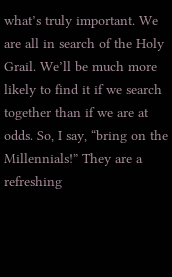what’s truly important. We are all in search of the Holy Grail. We’ll be much more likely to find it if we search together than if we are at odds. So, I say, “bring on the Millennials!” They are a refreshing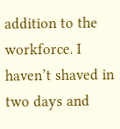addition to the workforce. I haven’t shaved in two days and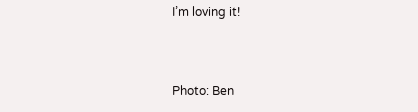I’m loving it!



Photo: Ben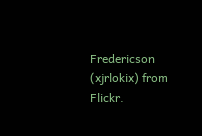Fredericson (xjrlokix) from Flickr.